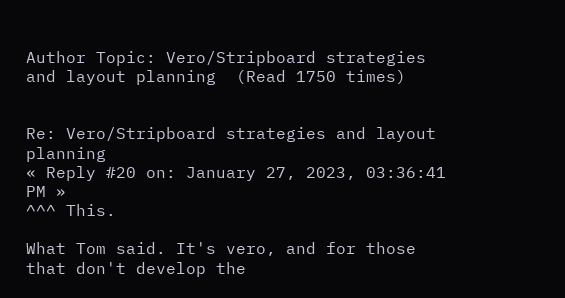Author Topic: Vero/Stripboard strategies and layout planning  (Read 1750 times)


Re: Vero/Stripboard strategies and layout planning
« Reply #20 on: January 27, 2023, 03:36:41 PM »
^^^ This.

What Tom said. It's vero, and for those that don't develop the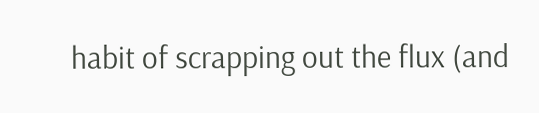habit of scrapping out the flux (and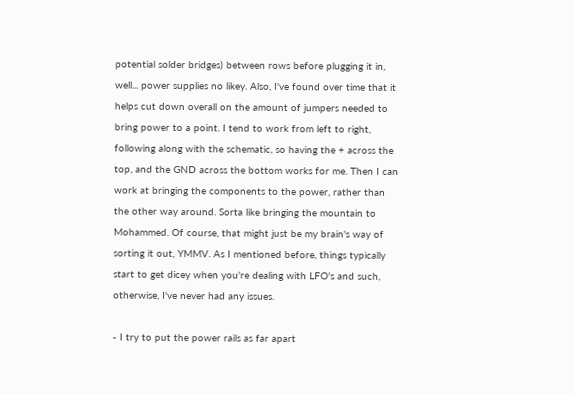potential solder bridges) between rows before plugging it in, well... power supplies no likey. Also, I've found over time that it helps cut down overall on the amount of jumpers needed to bring power to a point. I tend to work from left to right, following along with the schematic, so having the + across the top, and the GND across the bottom works for me. Then I can work at bringing the components to the power, rather than the other way around. Sorta like bringing the mountain to Mohammed. Of course, that might just be my brain's way of sorting it out, YMMV. As I mentioned before, things typically start to get dicey when you're dealing with LFO's and such, otherwise, I've never had any issues.

- I try to put the power rails as far apart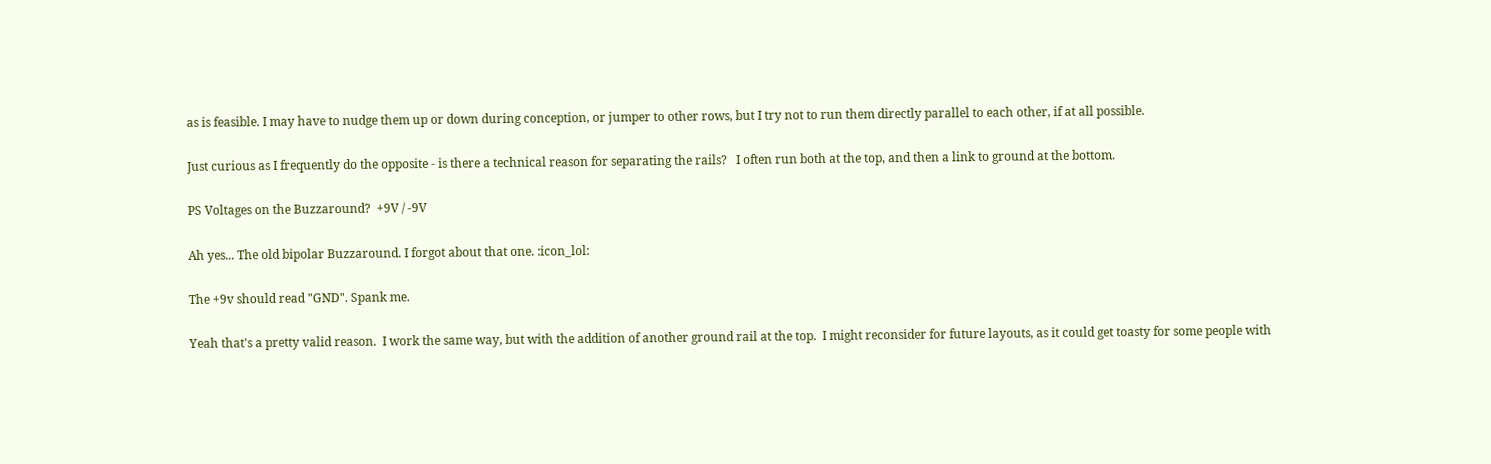as is feasible. I may have to nudge them up or down during conception, or jumper to other rows, but I try not to run them directly parallel to each other, if at all possible.

Just curious as I frequently do the opposite - is there a technical reason for separating the rails?   I often run both at the top, and then a link to ground at the bottom.

PS Voltages on the Buzzaround?  +9V / -9V

Ah yes... The old bipolar Buzzaround. I forgot about that one. :icon_lol:

The +9v should read "GND". Spank me.

Yeah that's a pretty valid reason.  I work the same way, but with the addition of another ground rail at the top.  I might reconsider for future layouts, as it could get toasty for some people with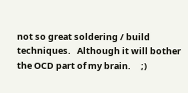not so great soldering / build techniques.   Although it will bother the OCD part of my brain.     ;)